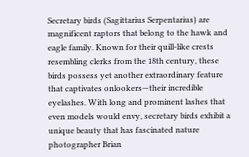Secretary birds (Sagittarius Serpentarius) are magnificent raptors that belong to the hawk and eagle family. Known for their quill-like crests resembling clerks from the 18th century, these birds possess yet another extraordinary feature that captivates onlookers—their incredible eyelashes. With long and prominent lashes that even models would envy, secretary birds exhibit a unique beauty that has fascinated nature photographer Brian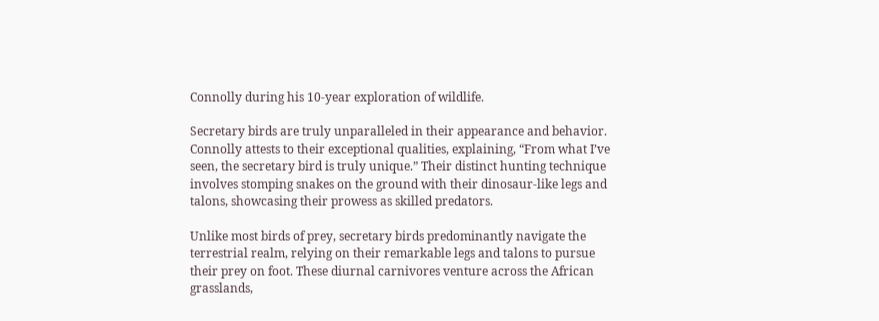Connolly during his 10-year exploration of wildlife.

Secretary birds are truly unparalleled in their appearance and behavior. Connolly attests to their exceptional qualities, explaining, “From what I’ve seen, the secretary bird is truly unique.” Their distinct hunting technique involves stomping snakes on the ground with their dinosaur-like legs and talons, showcasing their prowess as skilled predators.

Unlike most birds of prey, secretary birds predominantly navigate the terrestrial realm, relying on their remarkable legs and talons to pursue their prey on foot. These diurnal carnivores venture across the African grasslands,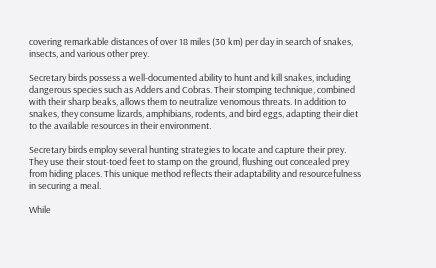covering remarkable distances of over 18 miles (30 km) per day in search of snakes, insects, and various other prey.

Secretary birds possess a well-documented ability to hunt and kill snakes, including dangerous species such as Adders and Cobras. Their stomping technique, combined with their sharp beaks, allows them to neutralize venomous threats. In addition to snakes, they consume lizards, amphibians, rodents, and bird eggs, adapting their diet to the available resources in their environment.

Secretary birds employ several hunting strategies to locate and capture their prey. They use their stout-toed feet to stamp on the ground, flushing out concealed prey from hiding places. This unique method reflects their adaptability and resourcefulness in securing a meal.

While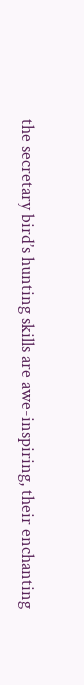the secretary bird’s hunting skills are awe-inspiring, their enchanting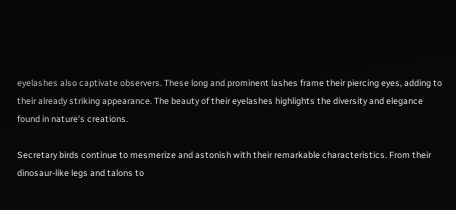eyelashes also captivate observers. These long and prominent lashes frame their piercing eyes, adding to their already striking appearance. The beauty of their eyelashes highlights the diversity and elegance found in nature’s creations.

Secretary birds continue to mesmerize and astonish with their remarkable characteristics. From their dinosaur-like legs and talons to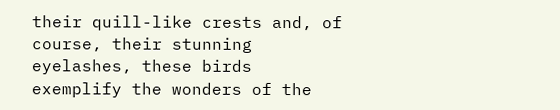their quill-like crests and, of course, their stunning eyelashes, these birds exemplify the wonders of the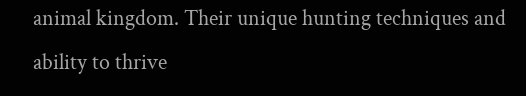animal kingdom. Their unique hunting techniques and ability to thrive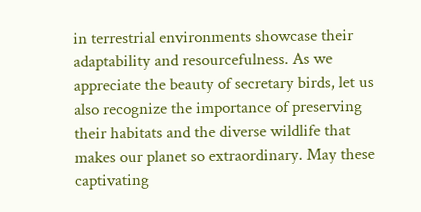in terrestrial environments showcase their adaptability and resourcefulness. As we appreciate the beauty of secretary birds, let us also recognize the importance of preserving their habitats and the diverse wildlife that makes our planet so extraordinary. May these captivating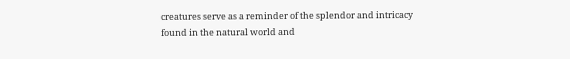creatures serve as a reminder of the splendor and intricacy found in the natural world and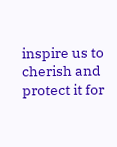inspire us to cherish and protect it for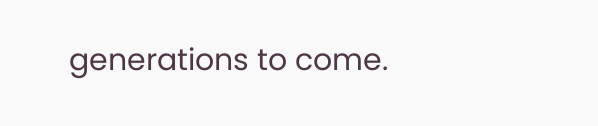generations to come.